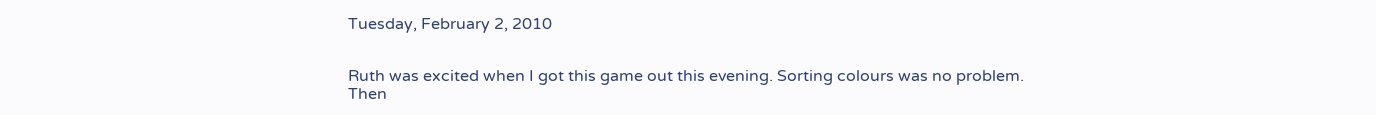Tuesday, February 2, 2010


Ruth was excited when I got this game out this evening. Sorting colours was no problem.
Then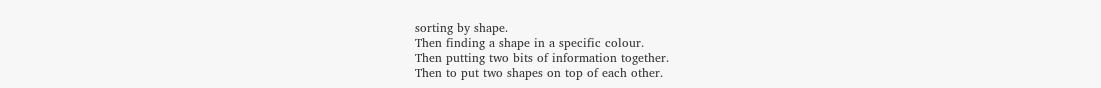sorting by shape.
Then finding a shape in a specific colour.
Then putting two bits of information together.
Then to put two shapes on top of each other.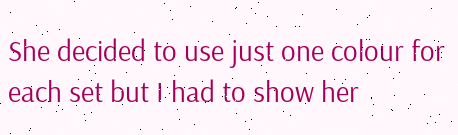She decided to use just one colour for each set but I had to show her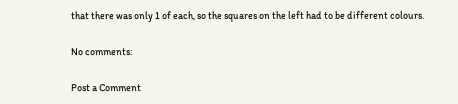that there was only 1 of each, so the squares on the left had to be different colours.

No comments:

Post a Comment